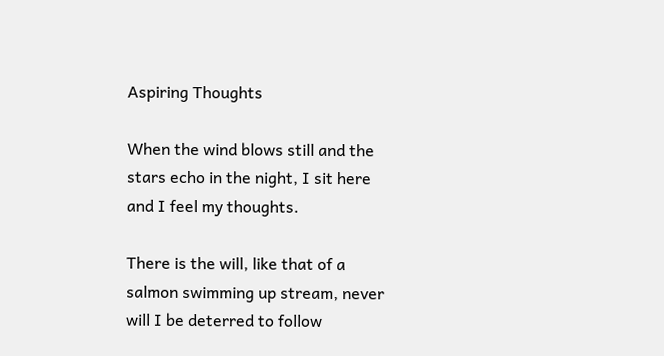Aspiring Thoughts

When the wind blows still and the stars echo in the night, I sit here and I feel my thoughts.

There is the will, like that of a salmon swimming up stream, never will I be deterred to follow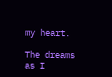my heart.

The dreams as I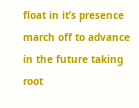float in it’s presence march off to advance in the future taking root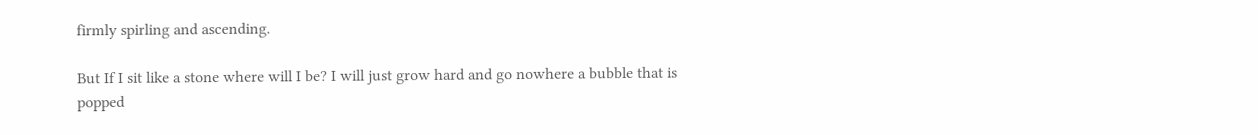firmly spirling and ascending.

But If I sit like a stone where will I be? I will just grow hard and go nowhere a bubble that is popped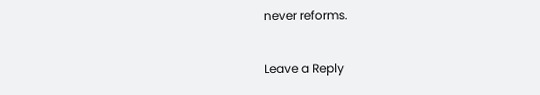never reforms.

Leave a Reply